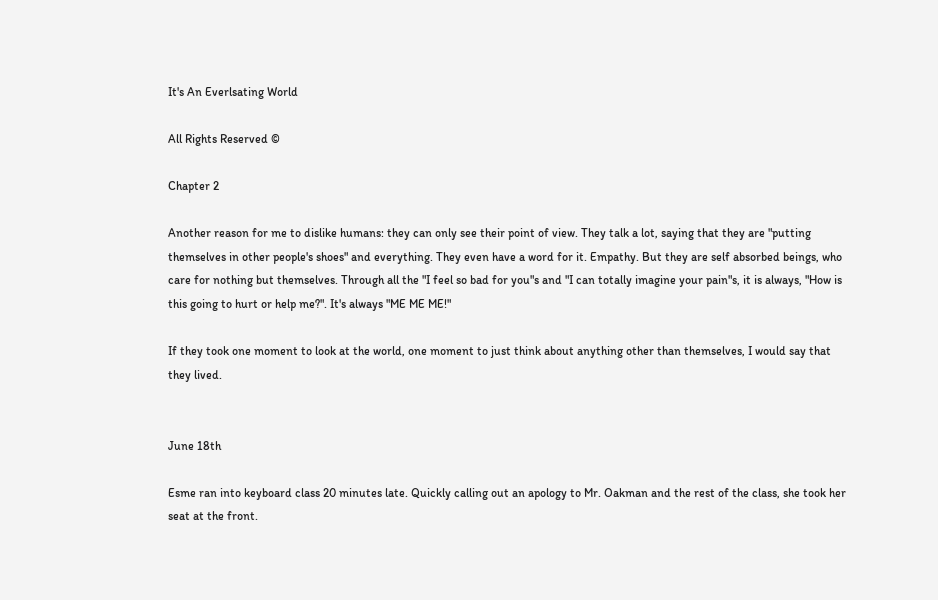It's An Everlsating World

All Rights Reserved ©

Chapter 2

Another reason for me to dislike humans: they can only see their point of view. They talk a lot, saying that they are "putting themselves in other people's shoes" and everything. They even have a word for it. Empathy. But they are self absorbed beings, who care for nothing but themselves. Through all the "I feel so bad for you"s and "I can totally imagine your pain"s, it is always, "How is this going to hurt or help me?". It's always "ME ME ME!"

If they took one moment to look at the world, one moment to just think about anything other than themselves, I would say that they lived.


June 18th

Esme ran into keyboard class 20 minutes late. Quickly calling out an apology to Mr. Oakman and the rest of the class, she took her seat at the front.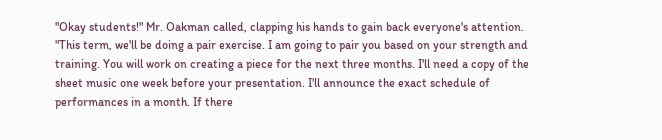"Okay students!" Mr. Oakman called, clapping his hands to gain back everyone's attention. "This term, we'll be doing a pair exercise. I am going to pair you based on your strength and training. You will work on creating a piece for the next three months. I'll need a copy of the sheet music one week before your presentation. I'll announce the exact schedule of performances in a month. If there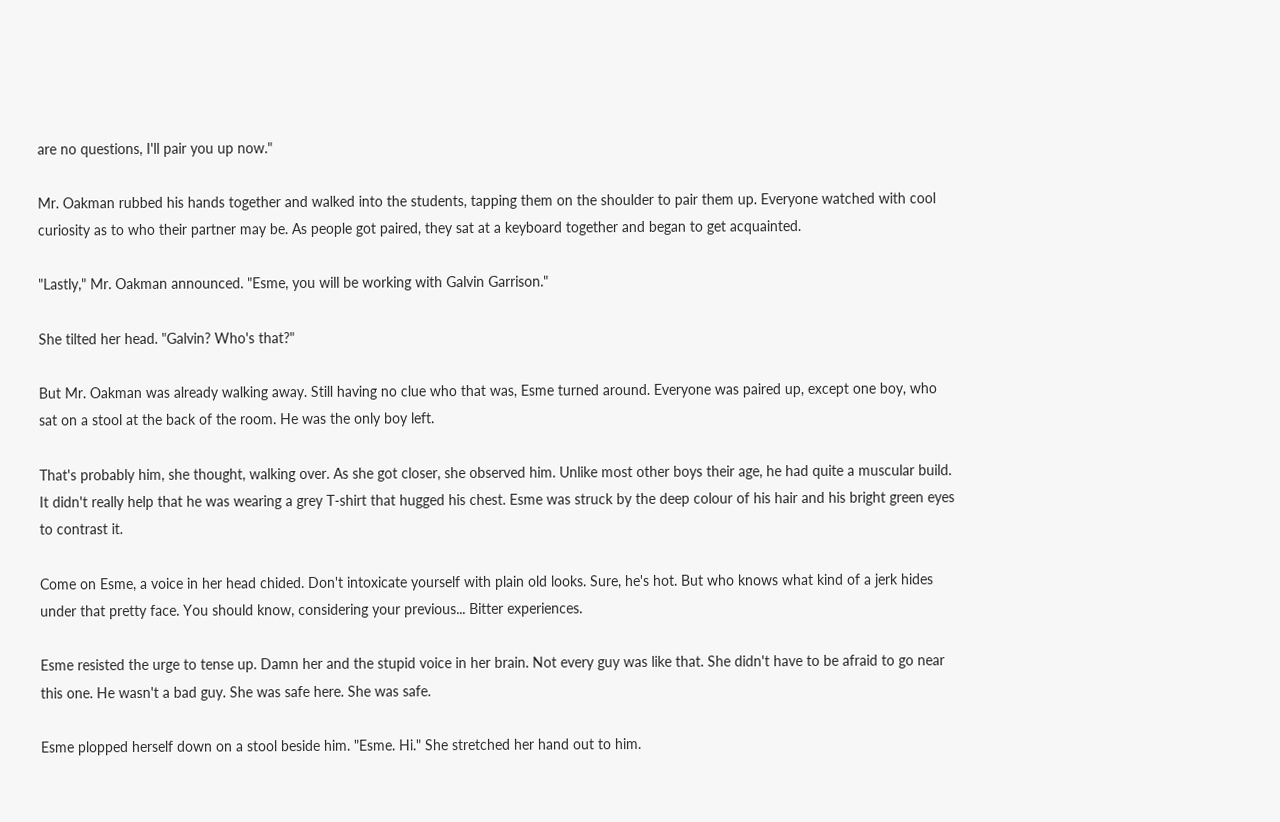are no questions, I'll pair you up now."

Mr. Oakman rubbed his hands together and walked into the students, tapping them on the shoulder to pair them up. Everyone watched with cool curiosity as to who their partner may be. As people got paired, they sat at a keyboard together and began to get acquainted.

"Lastly," Mr. Oakman announced. "Esme, you will be working with Galvin Garrison."

She tilted her head. "Galvin? Who's that?"

But Mr. Oakman was already walking away. Still having no clue who that was, Esme turned around. Everyone was paired up, except one boy, who sat on a stool at the back of the room. He was the only boy left.

That's probably him, she thought, walking over. As she got closer, she observed him. Unlike most other boys their age, he had quite a muscular build. It didn't really help that he was wearing a grey T-shirt that hugged his chest. Esme was struck by the deep colour of his hair and his bright green eyes to contrast it.

Come on Esme, a voice in her head chided. Don't intoxicate yourself with plain old looks. Sure, he's hot. But who knows what kind of a jerk hides under that pretty face. You should know, considering your previous... Bitter experiences.

Esme resisted the urge to tense up. Damn her and the stupid voice in her brain. Not every guy was like that. She didn't have to be afraid to go near this one. He wasn't a bad guy. She was safe here. She was safe.

Esme plopped herself down on a stool beside him. "Esme. Hi." She stretched her hand out to him.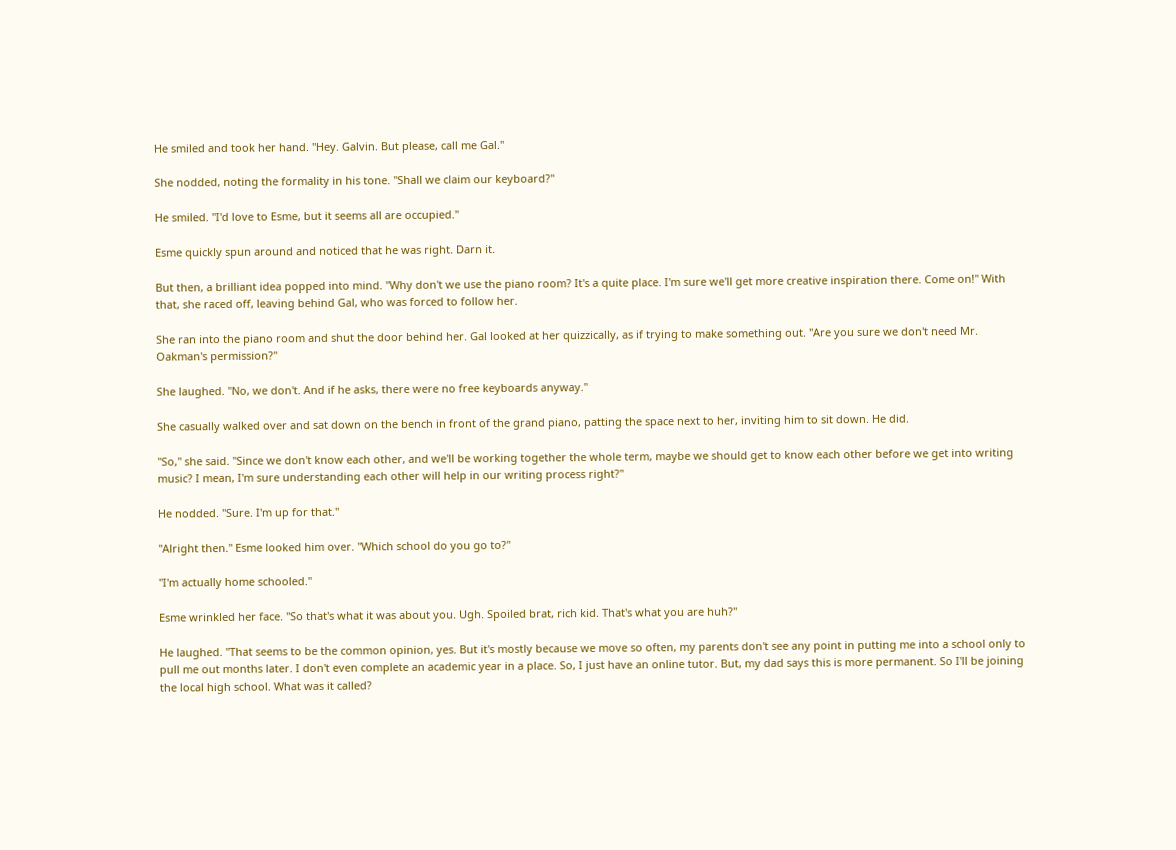He smiled and took her hand. "Hey. Galvin. But please, call me Gal."

She nodded, noting the formality in his tone. "Shall we claim our keyboard?"

He smiled. "I'd love to Esme, but it seems all are occupied."

Esme quickly spun around and noticed that he was right. Darn it.

But then, a brilliant idea popped into mind. "Why don't we use the piano room? It's a quite place. I'm sure we'll get more creative inspiration there. Come on!" With that, she raced off, leaving behind Gal, who was forced to follow her.

She ran into the piano room and shut the door behind her. Gal looked at her quizzically, as if trying to make something out. "Are you sure we don't need Mr. Oakman's permission?"

She laughed. "No, we don't. And if he asks, there were no free keyboards anyway."

She casually walked over and sat down on the bench in front of the grand piano, patting the space next to her, inviting him to sit down. He did.

"So," she said. "Since we don't know each other, and we'll be working together the whole term, maybe we should get to know each other before we get into writing music? I mean, I'm sure understanding each other will help in our writing process right?"

He nodded. "Sure. I'm up for that."

"Alright then." Esme looked him over. "Which school do you go to?"

"I'm actually home schooled."

Esme wrinkled her face. "So that's what it was about you. Ugh. Spoiled brat, rich kid. That's what you are huh?"

He laughed. "That seems to be the common opinion, yes. But it's mostly because we move so often, my parents don't see any point in putting me into a school only to pull me out months later. I don't even complete an academic year in a place. So, I just have an online tutor. But, my dad says this is more permanent. So I'll be joining the local high school. What was it called?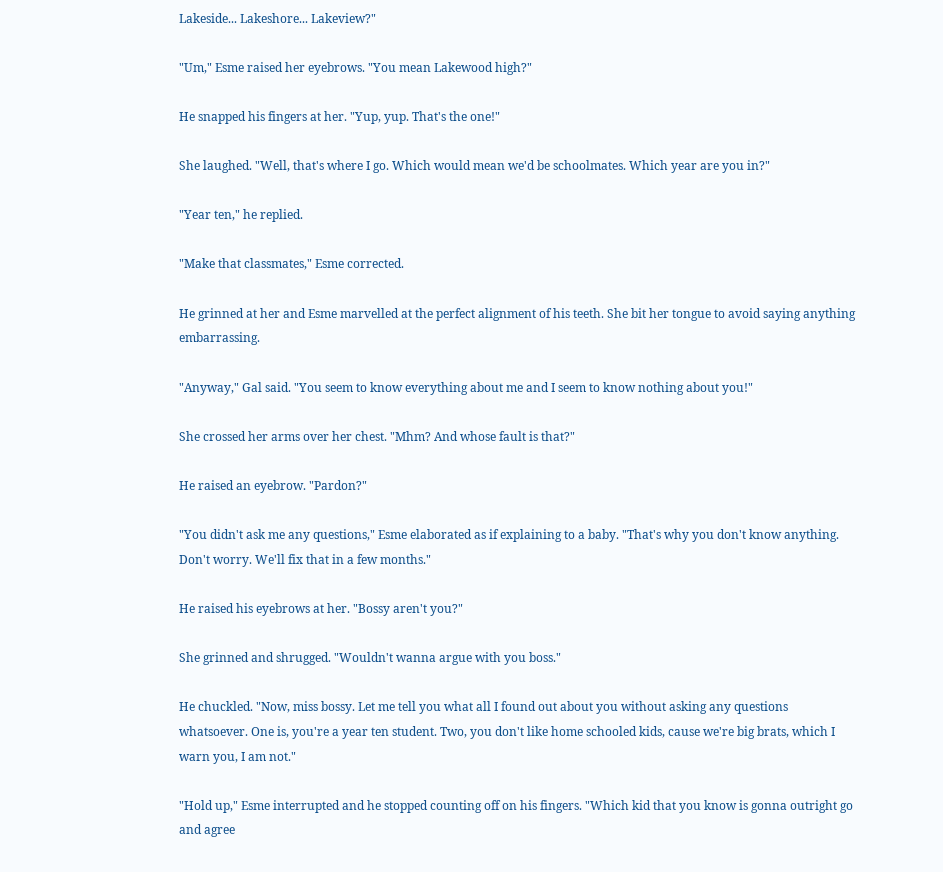Lakeside... Lakeshore... Lakeview?"

"Um," Esme raised her eyebrows. "You mean Lakewood high?"

He snapped his fingers at her. "Yup, yup. That's the one!"

She laughed. "Well, that's where I go. Which would mean we'd be schoolmates. Which year are you in?"

"Year ten," he replied.

"Make that classmates," Esme corrected.

He grinned at her and Esme marvelled at the perfect alignment of his teeth. She bit her tongue to avoid saying anything embarrassing.

"Anyway," Gal said. "You seem to know everything about me and I seem to know nothing about you!"

She crossed her arms over her chest. "Mhm? And whose fault is that?"

He raised an eyebrow. "Pardon?"

"You didn't ask me any questions," Esme elaborated as if explaining to a baby. "That's why you don't know anything. Don't worry. We'll fix that in a few months."

He raised his eyebrows at her. "Bossy aren't you?"

She grinned and shrugged. "Wouldn't wanna argue with you boss."

He chuckled. "Now, miss bossy. Let me tell you what all I found out about you without asking any questions whatsoever. One is, you're a year ten student. Two, you don't like home schooled kids, cause we're big brats, which I warn you, I am not."

"Hold up," Esme interrupted and he stopped counting off on his fingers. "Which kid that you know is gonna outright go and agree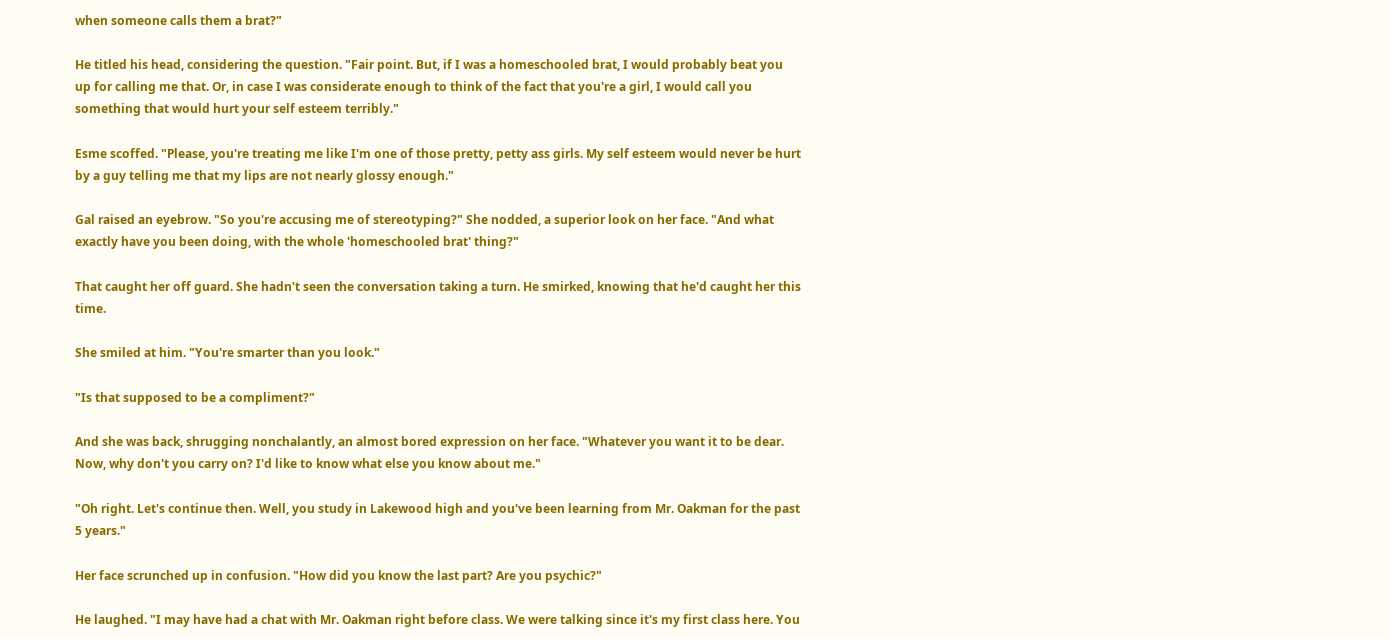when someone calls them a brat?"

He titled his head, considering the question. "Fair point. But, if I was a homeschooled brat, I would probably beat you up for calling me that. Or, in case I was considerate enough to think of the fact that you're a girl, I would call you something that would hurt your self esteem terribly."

Esme scoffed. "Please, you're treating me like I'm one of those pretty, petty ass girls. My self esteem would never be hurt by a guy telling me that my lips are not nearly glossy enough."

Gal raised an eyebrow. "So you're accusing me of stereotyping?" She nodded, a superior look on her face. "And what exactly have you been doing, with the whole 'homeschooled brat' thing?"

That caught her off guard. She hadn't seen the conversation taking a turn. He smirked, knowing that he'd caught her this time.

She smiled at him. "You're smarter than you look."

"Is that supposed to be a compliment?"

And she was back, shrugging nonchalantly, an almost bored expression on her face. "Whatever you want it to be dear. Now, why don't you carry on? I'd like to know what else you know about me."

"Oh right. Let's continue then. Well, you study in Lakewood high and you've been learning from Mr. Oakman for the past 5 years."

Her face scrunched up in confusion. "How did you know the last part? Are you psychic?"

He laughed. "I may have had a chat with Mr. Oakman right before class. We were talking since it's my first class here. You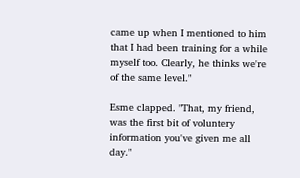came up when I mentioned to him that I had been training for a while myself too. Clearly, he thinks we're of the same level."

Esme clapped. "That, my friend, was the first bit of voluntery information you've given me all day."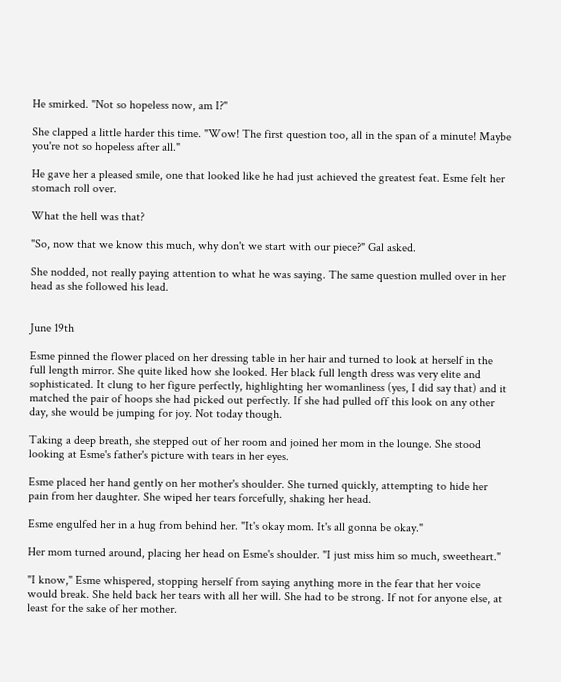He smirked. "Not so hopeless now, am I?"

She clapped a little harder this time. "Wow! The first question too, all in the span of a minute! Maybe you're not so hopeless after all."

He gave her a pleased smile, one that looked like he had just achieved the greatest feat. Esme felt her stomach roll over.

What the hell was that?

"So, now that we know this much, why don't we start with our piece?" Gal asked.

She nodded, not really paying attention to what he was saying. The same question mulled over in her head as she followed his lead.


June 19th

Esme pinned the flower placed on her dressing table in her hair and turned to look at herself in the full length mirror. She quite liked how she looked. Her black full length dress was very elite and sophisticated. It clung to her figure perfectly, highlighting her womanliness (yes, I did say that) and it matched the pair of hoops she had picked out perfectly. If she had pulled off this look on any other day, she would be jumping for joy. Not today though.

Taking a deep breath, she stepped out of her room and joined her mom in the lounge. She stood looking at Esme's father's picture with tears in her eyes.

Esme placed her hand gently on her mother's shoulder. She turned quickly, attempting to hide her pain from her daughter. She wiped her tears forcefully, shaking her head.

Esme engulfed her in a hug from behind her. "It's okay mom. It's all gonna be okay."

Her mom turned around, placing her head on Esme's shoulder. "I just miss him so much, sweetheart."

"I know," Esme whispered, stopping herself from saying anything more in the fear that her voice would break. She held back her tears with all her will. She had to be strong. If not for anyone else, at least for the sake of her mother.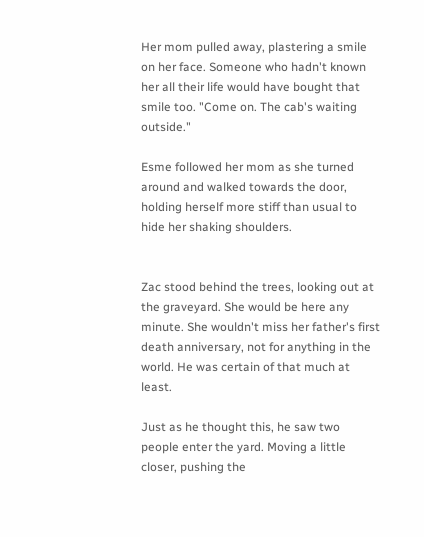Her mom pulled away, plastering a smile on her face. Someone who hadn't known her all their life would have bought that smile too. "Come on. The cab's waiting outside."

Esme followed her mom as she turned around and walked towards the door, holding herself more stiff than usual to hide her shaking shoulders.


Zac stood behind the trees, looking out at the graveyard. She would be here any minute. She wouldn't miss her father's first death anniversary, not for anything in the world. He was certain of that much at least.

Just as he thought this, he saw two people enter the yard. Moving a little closer, pushing the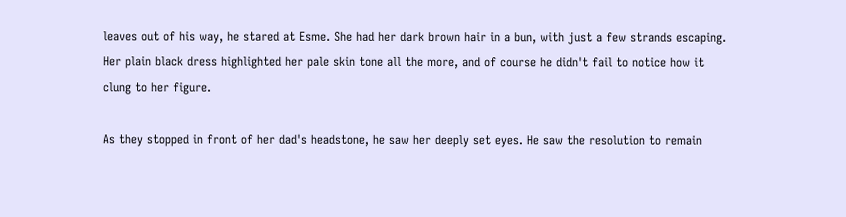leaves out of his way, he stared at Esme. She had her dark brown hair in a bun, with just a few strands escaping. Her plain black dress highlighted her pale skin tone all the more, and of course he didn't fail to notice how it clung to her figure.

As they stopped in front of her dad's headstone, he saw her deeply set eyes. He saw the resolution to remain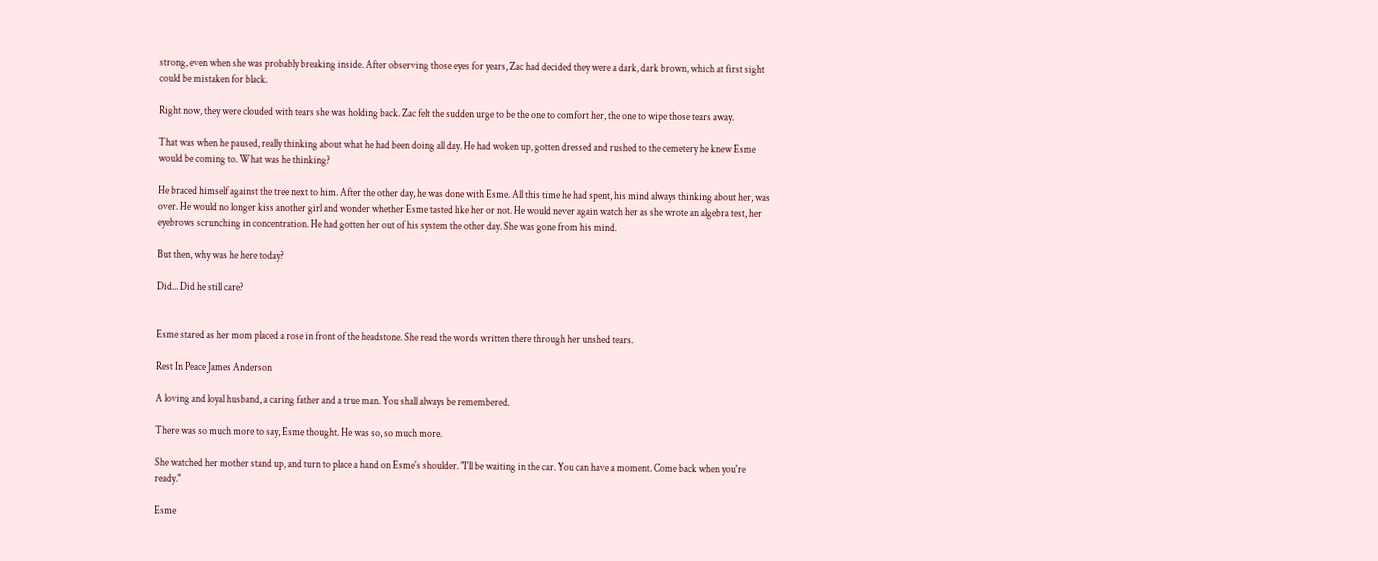strong, even when she was probably breaking inside. After observing those eyes for years, Zac had decided they were a dark, dark brown, which at first sight could be mistaken for black.

Right now, they were clouded with tears she was holding back. Zac felt the sudden urge to be the one to comfort her, the one to wipe those tears away.

That was when he paused, really thinking about what he had been doing all day. He had woken up, gotten dressed and rushed to the cemetery he knew Esme would be coming to. What was he thinking?

He braced himself against the tree next to him. After the other day, he was done with Esme. All this time he had spent, his mind always thinking about her, was over. He would no longer kiss another girl and wonder whether Esme tasted like her or not. He would never again watch her as she wrote an algebra test, her eyebrows scrunching in concentration. He had gotten her out of his system the other day. She was gone from his mind.

But then, why was he here today?

Did... Did he still care?


Esme stared as her mom placed a rose in front of the headstone. She read the words written there through her unshed tears.

Rest In Peace James Anderson

A loving and loyal husband, a caring father and a true man. You shall always be remembered.

There was so much more to say, Esme thought. He was so, so much more.

She watched her mother stand up, and turn to place a hand on Esme's shoulder. "I'll be waiting in the car. You can have a moment. Come back when you're ready."

Esme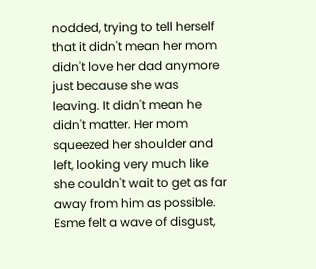nodded, trying to tell herself that it didn't mean her mom didn't love her dad anymore just because she was leaving. It didn't mean he didn't matter. Her mom squeezed her shoulder and left, looking very much like she couldn't wait to get as far away from him as possible. Esme felt a wave of disgust,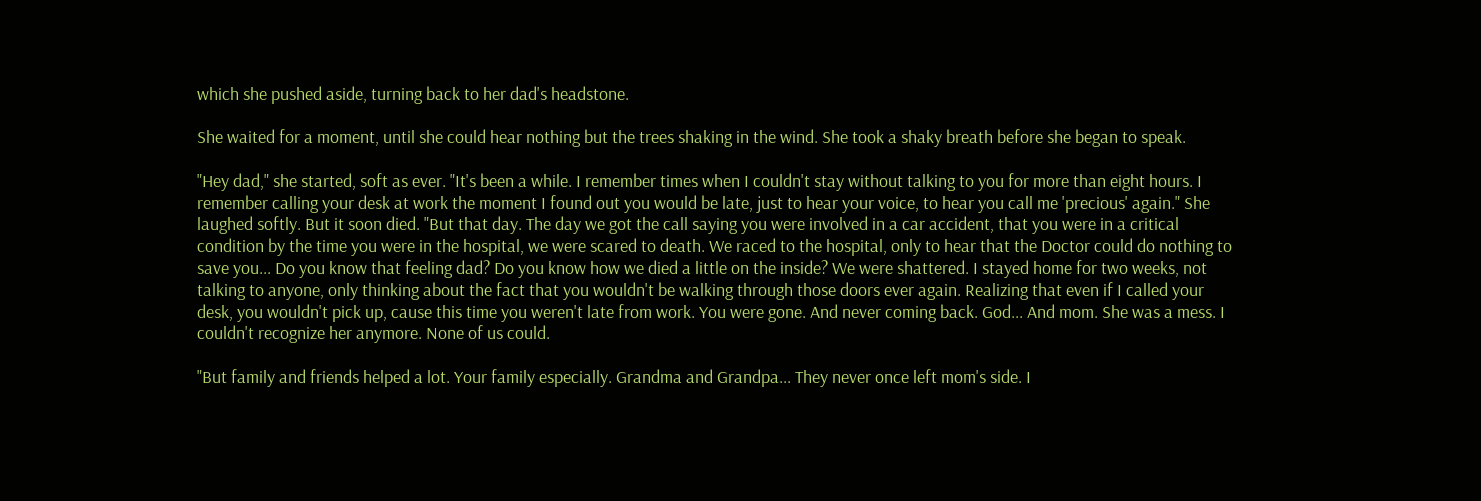which she pushed aside, turning back to her dad's headstone.

She waited for a moment, until she could hear nothing but the trees shaking in the wind. She took a shaky breath before she began to speak.

"Hey dad," she started, soft as ever. "It's been a while. I remember times when I couldn't stay without talking to you for more than eight hours. I remember calling your desk at work the moment I found out you would be late, just to hear your voice, to hear you call me 'precious' again." She laughed softly. But it soon died. "But that day. The day we got the call saying you were involved in a car accident, that you were in a critical condition by the time you were in the hospital, we were scared to death. We raced to the hospital, only to hear that the Doctor could do nothing to save you... Do you know that feeling dad? Do you know how we died a little on the inside? We were shattered. I stayed home for two weeks, not talking to anyone, only thinking about the fact that you wouldn't be walking through those doors ever again. Realizing that even if I called your desk, you wouldn't pick up, cause this time you weren't late from work. You were gone. And never coming back. God... And mom. She was a mess. I couldn't recognize her anymore. None of us could.

"But family and friends helped a lot. Your family especially. Grandma and Grandpa... They never once left mom's side. I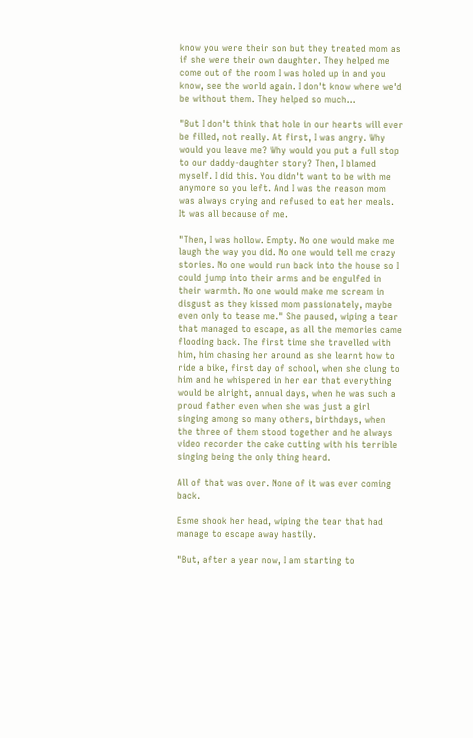know you were their son but they treated mom as if she were their own daughter. They helped me come out of the room I was holed up in and you know, see the world again. I don't know where we'd be without them. They helped so much...

"But I don't think that hole in our hearts will ever be filled, not really. At first, I was angry. Why would you leave me? Why would you put a full stop to our daddy-daughter story? Then, I blamed myself. I did this. You didn't want to be with me anymore so you left. And I was the reason mom was always crying and refused to eat her meals. It was all because of me.

"Then, I was hollow. Empty. No one would make me laugh the way you did. No one would tell me crazy stories. No one would run back into the house so I could jump into their arms and be engulfed in their warmth. No one would make me scream in disgust as they kissed mom passionately, maybe even only to tease me." She paused, wiping a tear that managed to escape, as all the memories came flooding back. The first time she travelled with him, him chasing her around as she learnt how to ride a bike, first day of school, when she clung to him and he whispered in her ear that everything would be alright, annual days, when he was such a proud father even when she was just a girl singing among so many others, birthdays, when the three of them stood together and he always video recorder the cake cutting with his terrible singing being the only thing heard.

All of that was over. None of it was ever coming back.

Esme shook her head, wiping the tear that had manage to escape away hastily.

"But, after a year now, I am starting to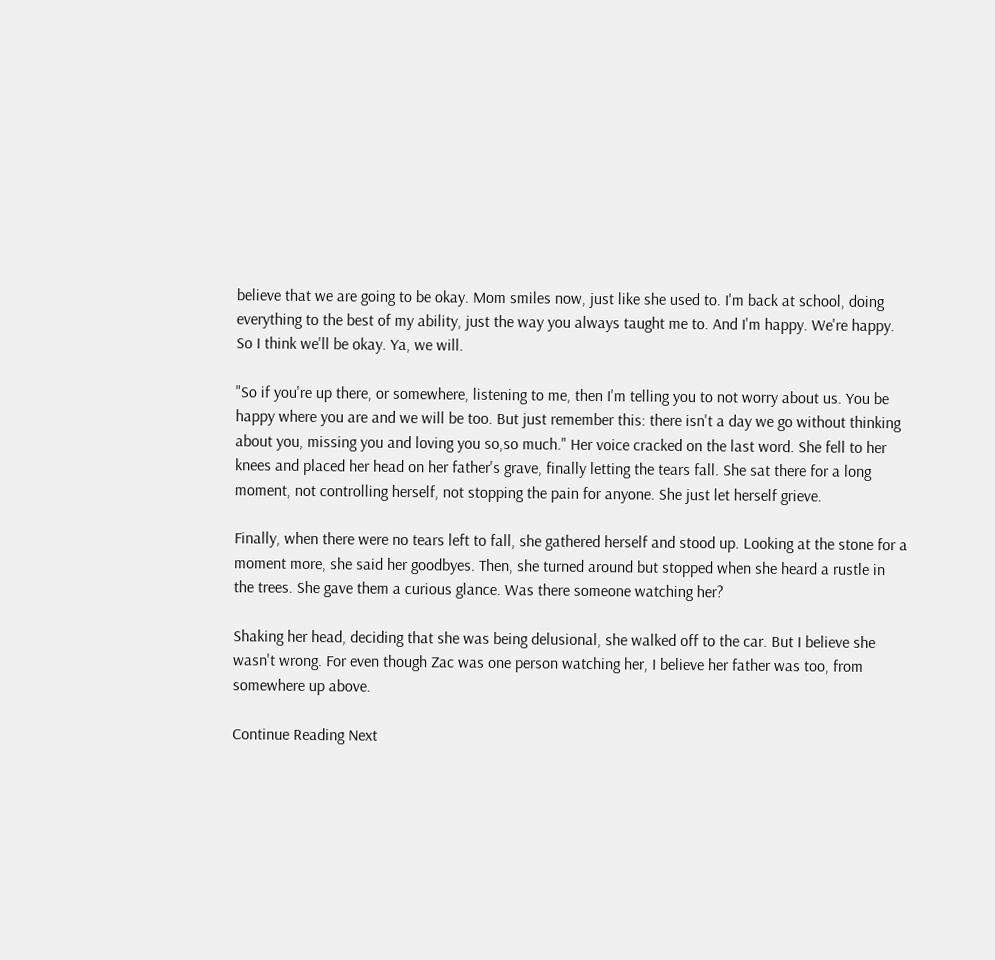believe that we are going to be okay. Mom smiles now, just like she used to. I'm back at school, doing everything to the best of my ability, just the way you always taught me to. And I'm happy. We're happy. So I think we'll be okay. Ya, we will.

"So if you're up there, or somewhere, listening to me, then I'm telling you to not worry about us. You be happy where you are and we will be too. But just remember this: there isn't a day we go without thinking about you, missing you and loving you so,so much." Her voice cracked on the last word. She fell to her knees and placed her head on her father's grave, finally letting the tears fall. She sat there for a long moment, not controlling herself, not stopping the pain for anyone. She just let herself grieve.

Finally, when there were no tears left to fall, she gathered herself and stood up. Looking at the stone for a moment more, she said her goodbyes. Then, she turned around but stopped when she heard a rustle in the trees. She gave them a curious glance. Was there someone watching her?

Shaking her head, deciding that she was being delusional, she walked off to the car. But I believe she wasn't wrong. For even though Zac was one person watching her, I believe her father was too, from somewhere up above.

Continue Reading Next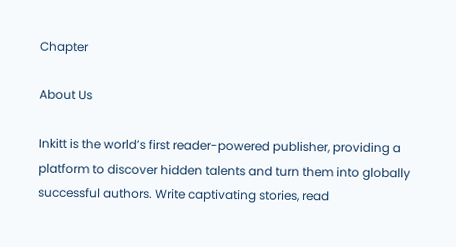Chapter

About Us

Inkitt is the world’s first reader-powered publisher, providing a platform to discover hidden talents and turn them into globally successful authors. Write captivating stories, read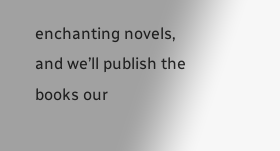enchanting novels, and we’ll publish the books our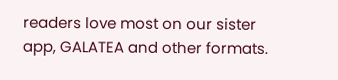readers love most on our sister app, GALATEA and other formats.